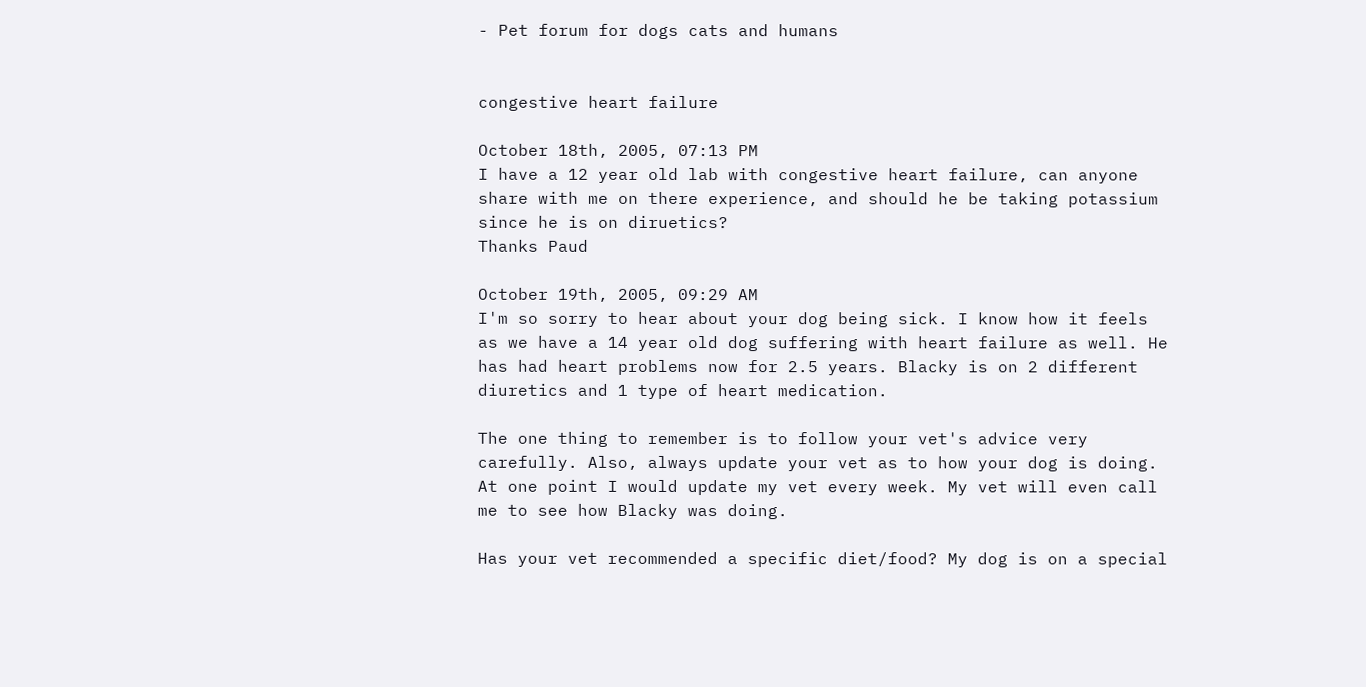- Pet forum for dogs cats and humans


congestive heart failure

October 18th, 2005, 07:13 PM
I have a 12 year old lab with congestive heart failure, can anyone share with me on there experience, and should he be taking potassium since he is on diruetics?
Thanks Paud

October 19th, 2005, 09:29 AM
I'm so sorry to hear about your dog being sick. I know how it feels as we have a 14 year old dog suffering with heart failure as well. He has had heart problems now for 2.5 years. Blacky is on 2 different diuretics and 1 type of heart medication.

The one thing to remember is to follow your vet's advice very carefully. Also, always update your vet as to how your dog is doing. At one point I would update my vet every week. My vet will even call me to see how Blacky was doing.

Has your vet recommended a specific diet/food? My dog is on a special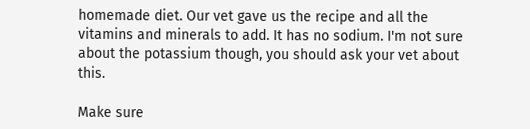homemade diet. Our vet gave us the recipe and all the vitamins and minerals to add. It has no sodium. I'm not sure about the potassium though, you should ask your vet about this.

Make sure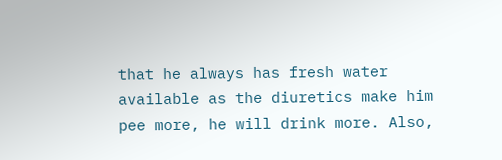that he always has fresh water available as the diuretics make him pee more, he will drink more. Also,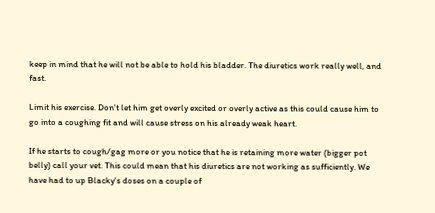keep in mind that he will not be able to hold his bladder. The diuretics work really well, and fast.

Limit his exercise. Don't let him get overly excited or overly active as this could cause him to go into a coughing fit and will cause stress on his already weak heart.

If he starts to cough/gag more or you notice that he is retaining more water (bigger pot belly) call your vet. This could mean that his diuretics are not working as sufficiently. We have had to up Blacky's doses on a couple of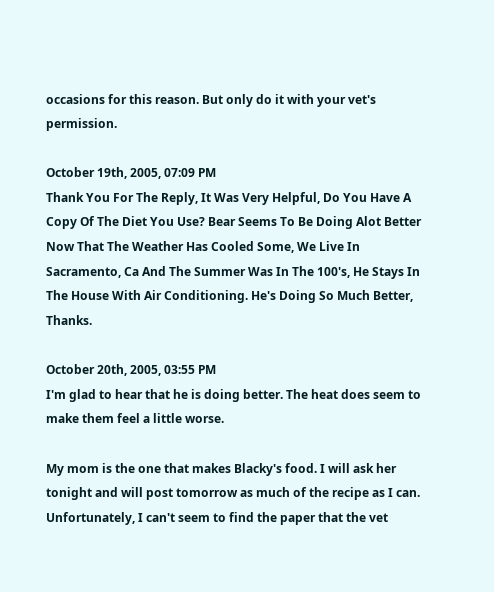occasions for this reason. But only do it with your vet's permission.

October 19th, 2005, 07:09 PM
Thank You For The Reply, It Was Very Helpful, Do You Have A Copy Of The Diet You Use? Bear Seems To Be Doing Alot Better Now That The Weather Has Cooled Some, We Live In Sacramento, Ca And The Summer Was In The 100's, He Stays In The House With Air Conditioning. He's Doing So Much Better, Thanks.

October 20th, 2005, 03:55 PM
I'm glad to hear that he is doing better. The heat does seem to make them feel a little worse.

My mom is the one that makes Blacky's food. I will ask her tonight and will post tomorrow as much of the recipe as I can. Unfortunately, I can't seem to find the paper that the vet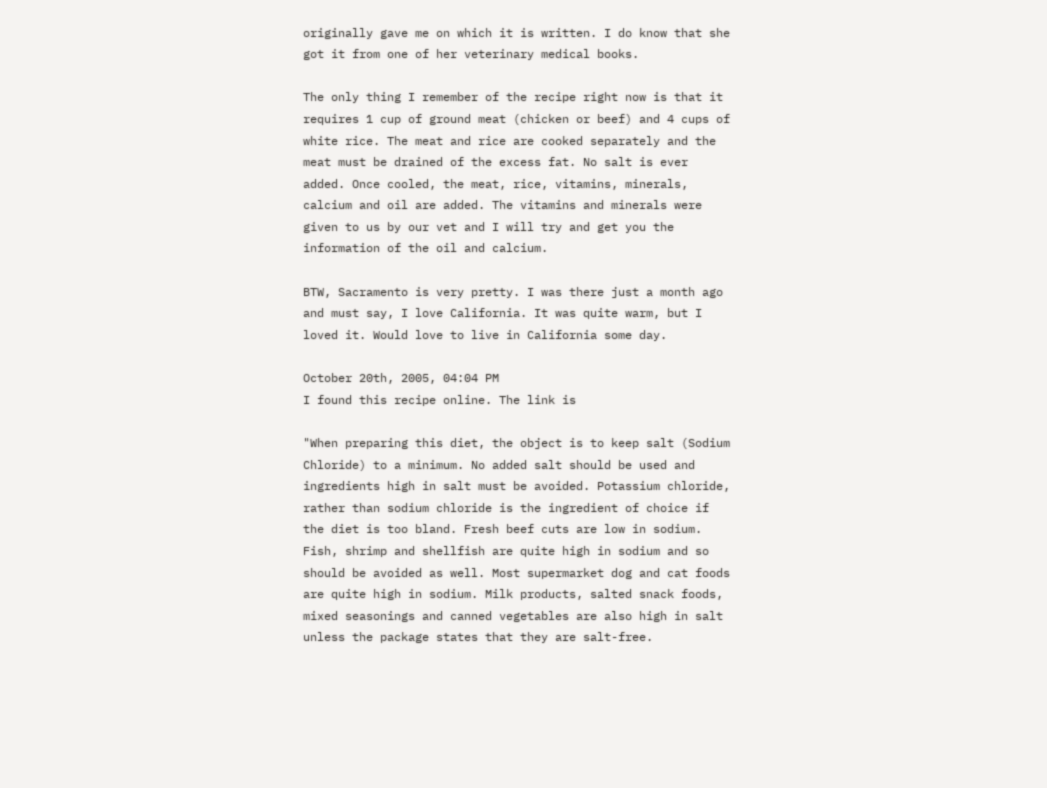originally gave me on which it is written. I do know that she got it from one of her veterinary medical books.

The only thing I remember of the recipe right now is that it requires 1 cup of ground meat (chicken or beef) and 4 cups of white rice. The meat and rice are cooked separately and the meat must be drained of the excess fat. No salt is ever added. Once cooled, the meat, rice, vitamins, minerals, calcium and oil are added. The vitamins and minerals were given to us by our vet and I will try and get you the information of the oil and calcium.

BTW, Sacramento is very pretty. I was there just a month ago and must say, I love California. It was quite warm, but I loved it. Would love to live in California some day.

October 20th, 2005, 04:04 PM
I found this recipe online. The link is

"When preparing this diet, the object is to keep salt (Sodium Chloride) to a minimum. No added salt should be used and ingredients high in salt must be avoided. Potassium chloride, rather than sodium chloride is the ingredient of choice if the diet is too bland. Fresh beef cuts are low in sodium. Fish, shrimp and shellfish are quite high in sodium and so should be avoided as well. Most supermarket dog and cat foods are quite high in sodium. Milk products, salted snack foods, mixed seasonings and canned vegetables are also high in salt unless the package states that they are salt-free.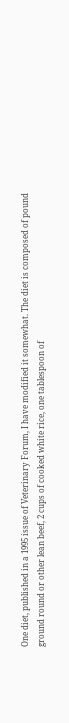One diet, published in a 1995 issue of Veterinary Forum, I have modified it somewhat. The diet is composed of pound ground round or other lean beef, 2 cups of cooked white rice, one tablespoon of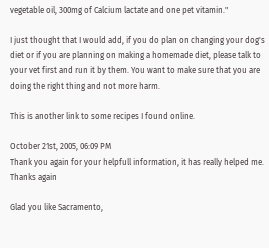vegetable oil, 300mg of Calcium lactate and one pet vitamin."

I just thought that I would add, if you do plan on changing your dog's diet or if you are planning on making a homemade diet, please talk to your vet first and run it by them. You want to make sure that you are doing the right thing and not more harm.

This is another link to some recipes I found online.

October 21st, 2005, 06:09 PM
Thank you again for your helpfull information, it has really helped me.
Thanks again

Glad you like Sacramento,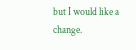but I would like a change.